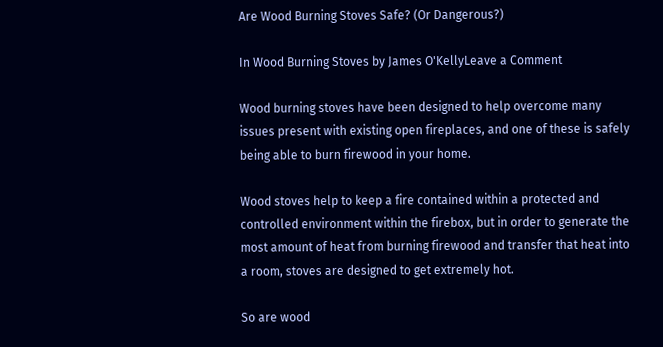Are Wood Burning Stoves Safe? (Or Dangerous?)

In Wood Burning Stoves by James O'KellyLeave a Comment

Wood burning stoves have been designed to help overcome many issues present with existing open fireplaces, and one of these is safely being able to burn firewood in your home.

Wood stoves help to keep a fire contained within a protected and controlled environment within the firebox, but in order to generate the most amount of heat from burning firewood and transfer that heat into a room, stoves are designed to get extremely hot.

So are wood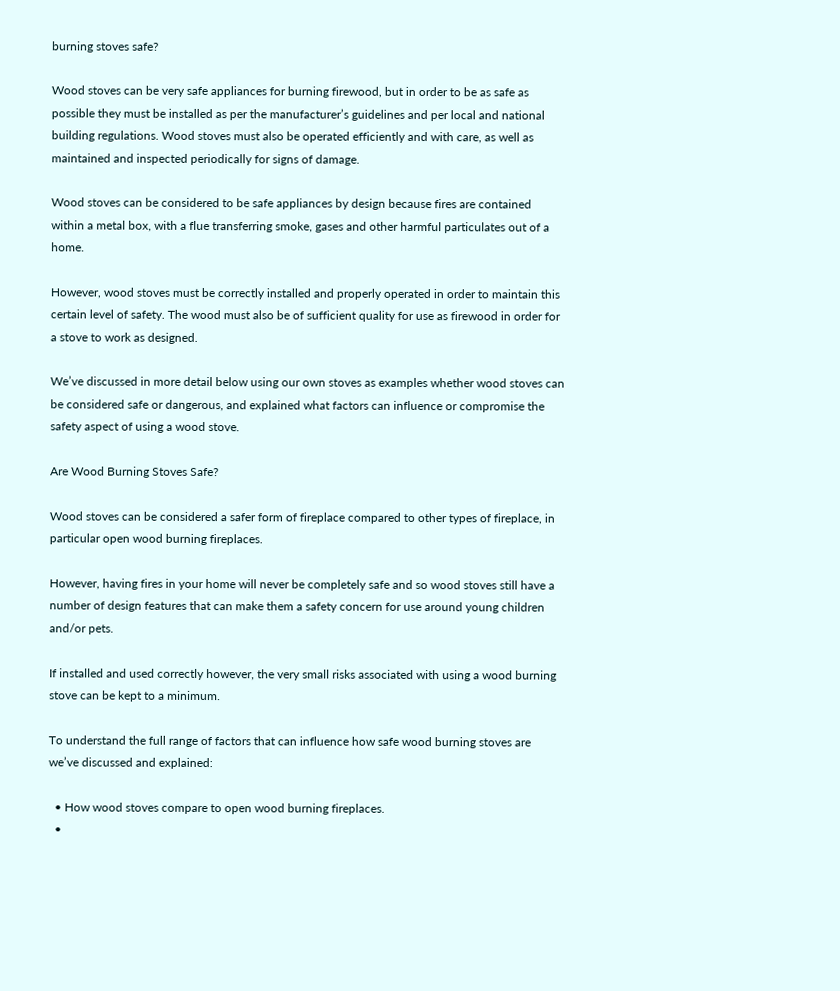burning stoves safe?

Wood stoves can be very safe appliances for burning firewood, but in order to be as safe as possible they must be installed as per the manufacturer’s guidelines and per local and national building regulations. Wood stoves must also be operated efficiently and with care, as well as maintained and inspected periodically for signs of damage.

Wood stoves can be considered to be safe appliances by design because fires are contained within a metal box, with a flue transferring smoke, gases and other harmful particulates out of a home.

However, wood stoves must be correctly installed and properly operated in order to maintain this certain level of safety. The wood must also be of sufficient quality for use as firewood in order for a stove to work as designed.

We’ve discussed in more detail below using our own stoves as examples whether wood stoves can be considered safe or dangerous, and explained what factors can influence or compromise the safety aspect of using a wood stove.

Are Wood Burning Stoves Safe?

Wood stoves can be considered a safer form of fireplace compared to other types of fireplace, in particular open wood burning fireplaces.

However, having fires in your home will never be completely safe and so wood stoves still have a number of design features that can make them a safety concern for use around young children and/or pets.

If installed and used correctly however, the very small risks associated with using a wood burning stove can be kept to a minimum.

To understand the full range of factors that can influence how safe wood burning stoves are we’ve discussed and explained:

  • How wood stoves compare to open wood burning fireplaces.
  •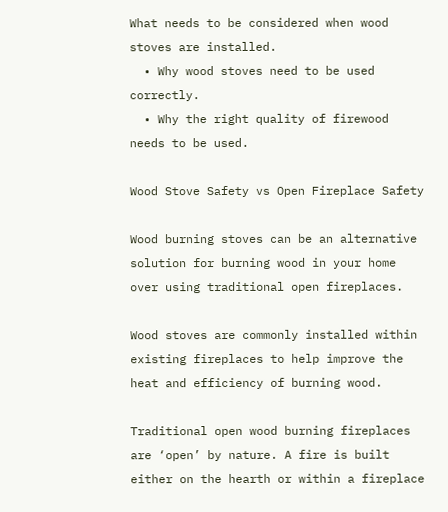What needs to be considered when wood stoves are installed.
  • Why wood stoves need to be used correctly.
  • Why the right quality of firewood needs to be used.

Wood Stove Safety vs Open Fireplace Safety

Wood burning stoves can be an alternative solution for burning wood in your home over using traditional open fireplaces.

Wood stoves are commonly installed within existing fireplaces to help improve the heat and efficiency of burning wood.

Traditional open wood burning fireplaces are ‘open’ by nature. A fire is built either on the hearth or within a fireplace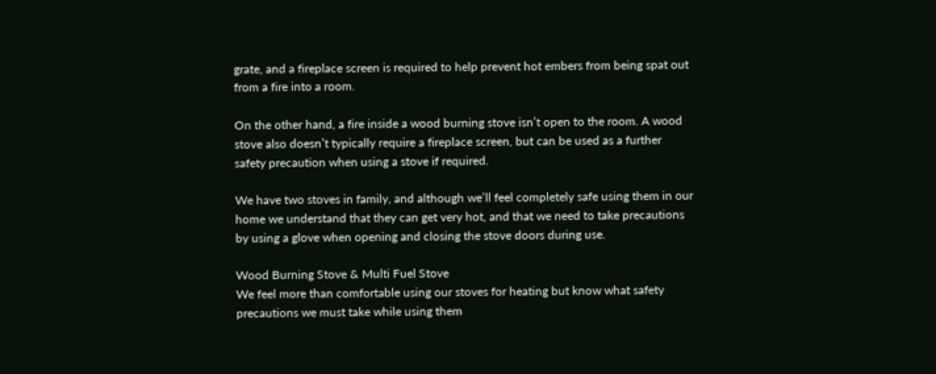grate, and a fireplace screen is required to help prevent hot embers from being spat out from a fire into a room.

On the other hand, a fire inside a wood burning stove isn’t open to the room. A wood stove also doesn’t typically require a fireplace screen, but can be used as a further safety precaution when using a stove if required.

We have two stoves in family, and although we’ll feel completely safe using them in our home we understand that they can get very hot, and that we need to take precautions by using a glove when opening and closing the stove doors during use.

Wood Burning Stove & Multi Fuel Stove
We feel more than comfortable using our stoves for heating but know what safety precautions we must take while using them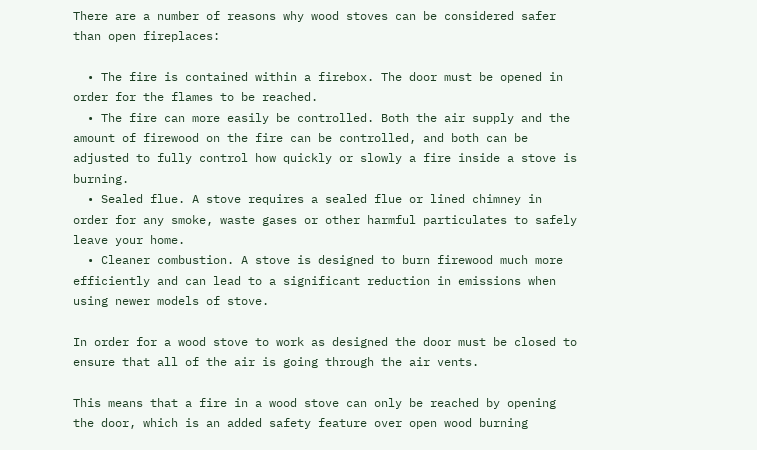There are a number of reasons why wood stoves can be considered safer than open fireplaces:

  • The fire is contained within a firebox. The door must be opened in order for the flames to be reached.
  • The fire can more easily be controlled. Both the air supply and the amount of firewood on the fire can be controlled, and both can be adjusted to fully control how quickly or slowly a fire inside a stove is burning.
  • Sealed flue. A stove requires a sealed flue or lined chimney in order for any smoke, waste gases or other harmful particulates to safely leave your home.
  • Cleaner combustion. A stove is designed to burn firewood much more efficiently and can lead to a significant reduction in emissions when using newer models of stove.

In order for a wood stove to work as designed the door must be closed to ensure that all of the air is going through the air vents.

This means that a fire in a wood stove can only be reached by opening the door, which is an added safety feature over open wood burning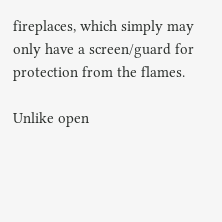fireplaces, which simply may only have a screen/guard for protection from the flames.

Unlike open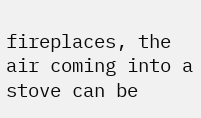fireplaces, the air coming into a stove can be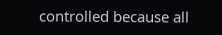controlled because all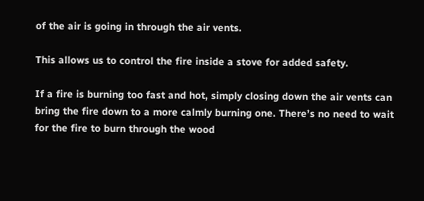of the air is going in through the air vents.

This allows us to control the fire inside a stove for added safety.

If a fire is burning too fast and hot, simply closing down the air vents can bring the fire down to a more calmly burning one. There’s no need to wait for the fire to burn through the wood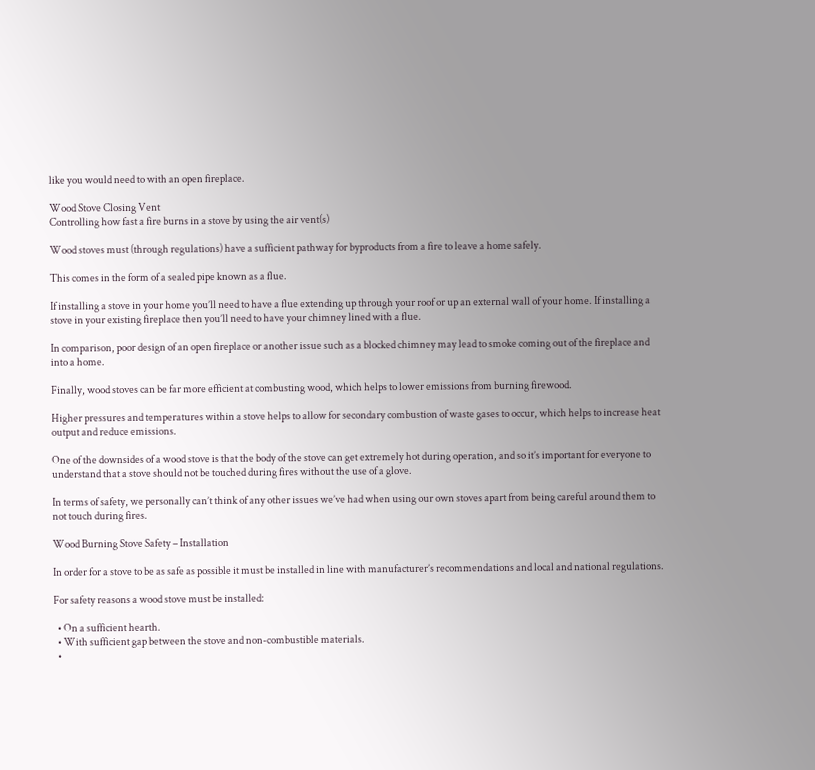like you would need to with an open fireplace.

Wood Stove Closing Vent
Controlling how fast a fire burns in a stove by using the air vent(s)

Wood stoves must (through regulations) have a sufficient pathway for byproducts from a fire to leave a home safely.

This comes in the form of a sealed pipe known as a flue.

If installing a stove in your home you’ll need to have a flue extending up through your roof or up an external wall of your home. If installing a stove in your existing fireplace then you’ll need to have your chimney lined with a flue.

In comparison, poor design of an open fireplace or another issue such as a blocked chimney may lead to smoke coming out of the fireplace and into a home.

Finally, wood stoves can be far more efficient at combusting wood, which helps to lower emissions from burning firewood.

Higher pressures and temperatures within a stove helps to allow for secondary combustion of waste gases to occur, which helps to increase heat output and reduce emissions.

One of the downsides of a wood stove is that the body of the stove can get extremely hot during operation, and so it’s important for everyone to understand that a stove should not be touched during fires without the use of a glove.

In terms of safety, we personally can’t think of any other issues we’ve had when using our own stoves apart from being careful around them to not touch during fires.

Wood Burning Stove Safety – Installation

In order for a stove to be as safe as possible it must be installed in line with manufacturer’s recommendations and local and national regulations.

For safety reasons a wood stove must be installed:

  • On a sufficient hearth.
  • With sufficient gap between the stove and non-combustible materials.
  •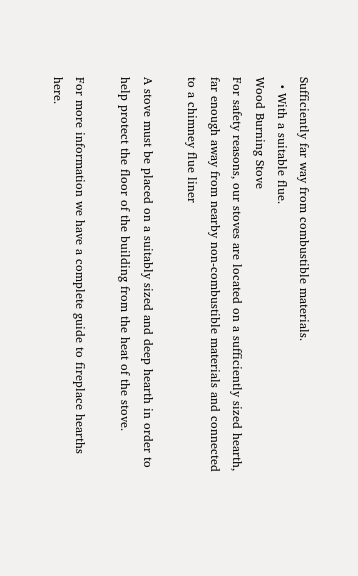Sufficiently far way from combustible materials.
  • With a suitable flue.
Wood Burning Stove
For safety reasons, our stoves are located on a sufficiently sized hearth, far enough away from nearby non-combustible materials and connected to a chimney flue liner

A stove must be placed on a suitably sized and deep hearth in order to help protect the floor of the building from the heat of the stove.

For more information we have a complete guide to fireplace hearths here.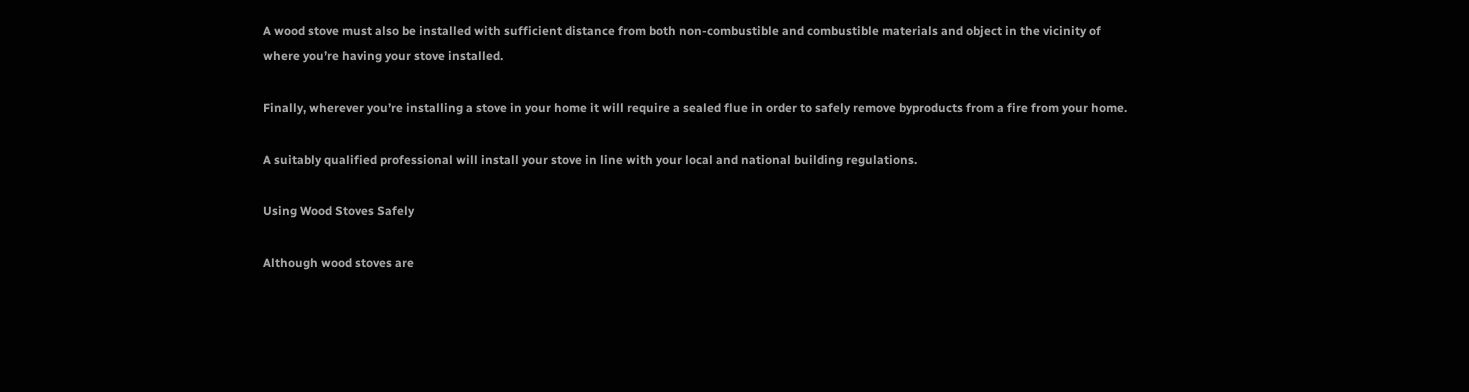A wood stove must also be installed with sufficient distance from both non-combustible and combustible materials and object in the vicinity of where you’re having your stove installed.

Finally, wherever you’re installing a stove in your home it will require a sealed flue in order to safely remove byproducts from a fire from your home.

A suitably qualified professional will install your stove in line with your local and national building regulations.

Using Wood Stoves Safely

Although wood stoves are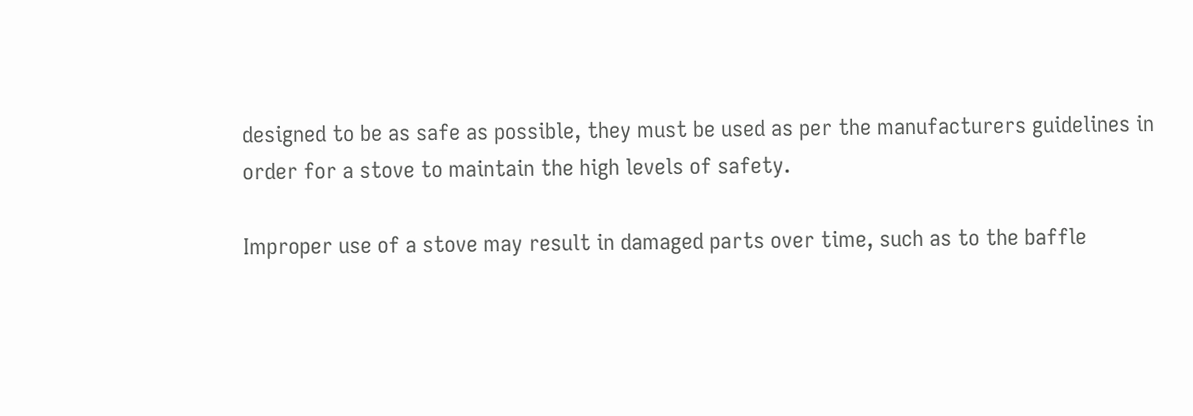designed to be as safe as possible, they must be used as per the manufacturers guidelines in order for a stove to maintain the high levels of safety.

Improper use of a stove may result in damaged parts over time, such as to the baffle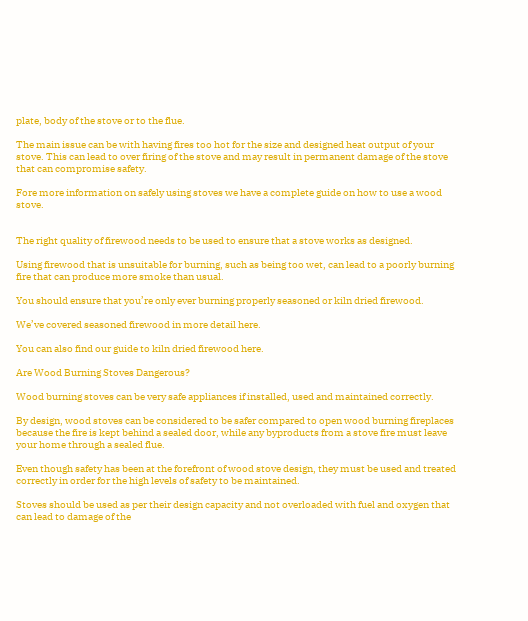plate, body of the stove or to the flue.

The main issue can be with having fires too hot for the size and designed heat output of your stove. This can lead to over firing of the stove and may result in permanent damage of the stove that can compromise safety.

Fore more information on safely using stoves we have a complete guide on how to use a wood stove.


The right quality of firewood needs to be used to ensure that a stove works as designed.

Using firewood that is unsuitable for burning, such as being too wet, can lead to a poorly burning fire that can produce more smoke than usual.

You should ensure that you’re only ever burning properly seasoned or kiln dried firewood.

We’ve covered seasoned firewood in more detail here.

You can also find our guide to kiln dried firewood here.

Are Wood Burning Stoves Dangerous?

Wood burning stoves can be very safe appliances if installed, used and maintained correctly.

By design, wood stoves can be considered to be safer compared to open wood burning fireplaces because the fire is kept behind a sealed door, while any byproducts from a stove fire must leave your home through a sealed flue.

Even though safety has been at the forefront of wood stove design, they must be used and treated correctly in order for the high levels of safety to be maintained.

Stoves should be used as per their design capacity and not overloaded with fuel and oxygen that can lead to damage of the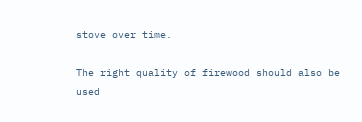stove over time.

The right quality of firewood should also be used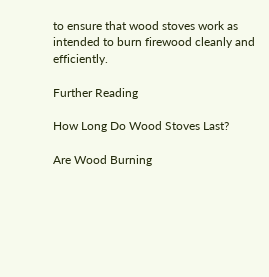to ensure that wood stoves work as intended to burn firewood cleanly and efficiently.

Further Reading

How Long Do Wood Stoves Last?

Are Wood Burning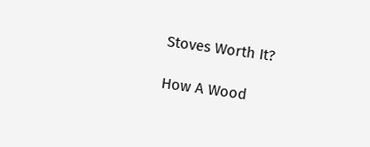Stoves Worth It?

How A Wood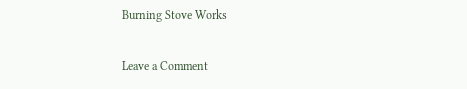Burning Stove Works

Leave a Comment